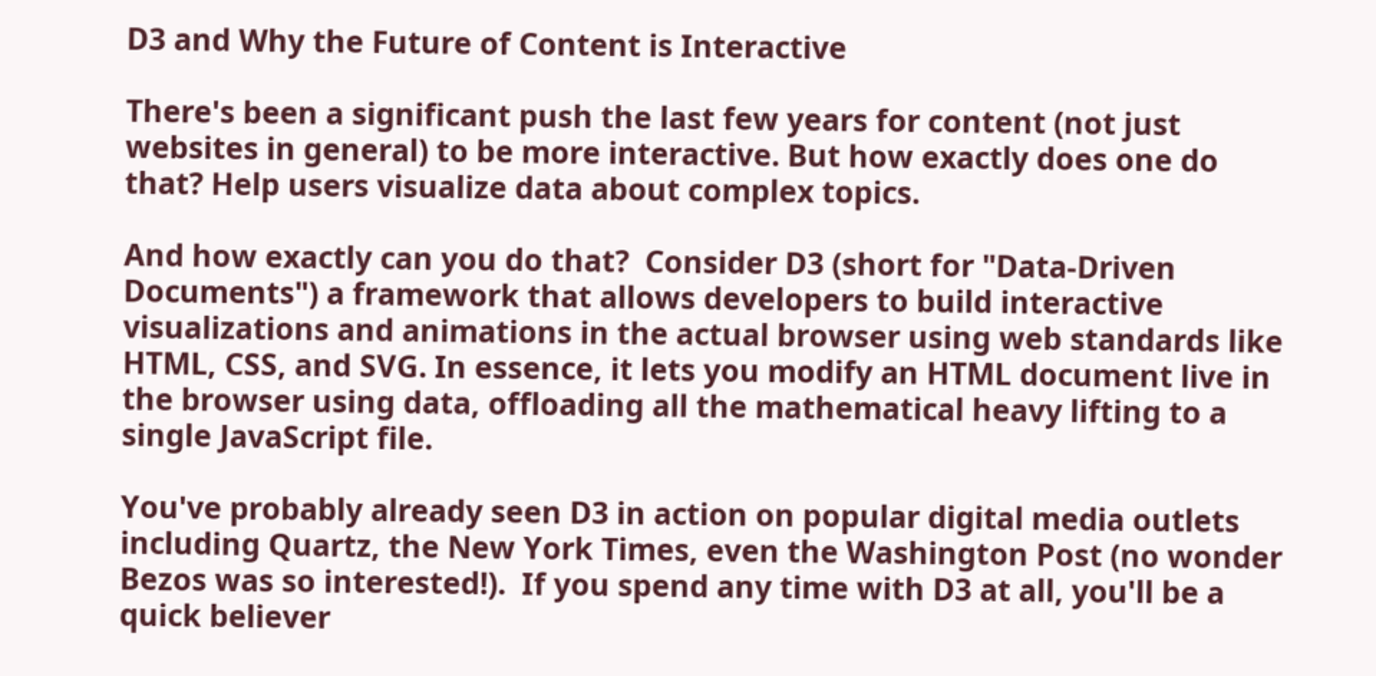D3 and Why the Future of Content is Interactive

There's been a significant push the last few years for content (not just websites in general) to be more interactive. But how exactly does one do that? Help users visualize data about complex topics.

And how exactly can you do that?  Consider D3 (short for "Data-Driven Documents") a framework that allows developers to build interactive visualizations and animations in the actual browser using web standards like HTML, CSS, and SVG. In essence, it lets you modify an HTML document live in the browser using data, offloading all the mathematical heavy lifting to a single JavaScript file.

You've probably already seen D3 in action on popular digital media outlets including Quartz, the New York Times, even the Washington Post (no wonder Bezos was so interested!).  If you spend any time with D3 at all, you'll be a quick believer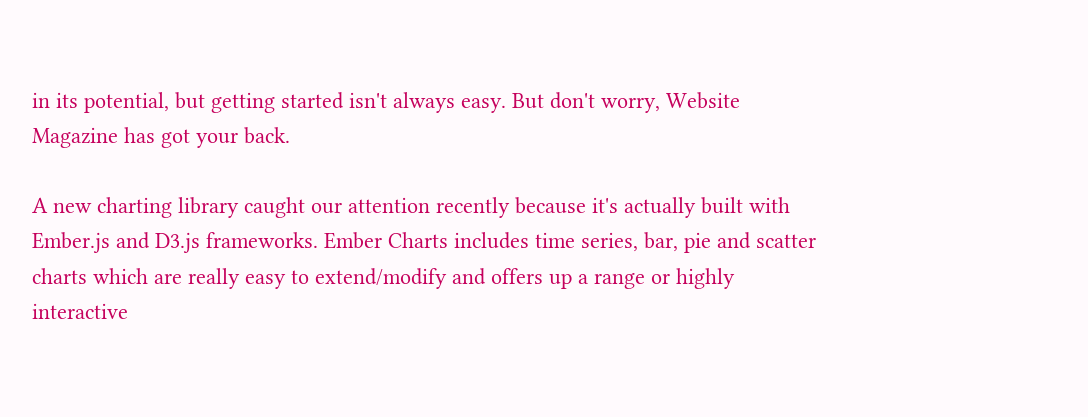in its potential, but getting started isn't always easy. But don't worry, Website Magazine has got your back.

A new charting library caught our attention recently because it's actually built with Ember.js and D3.js frameworks. Ember Charts includes time series, bar, pie and scatter charts which are really easy to extend/modify and offers up a range or highly interactive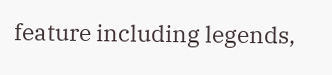feature including legends,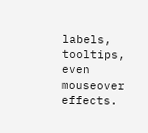labels, tooltips, even mouseover effects.